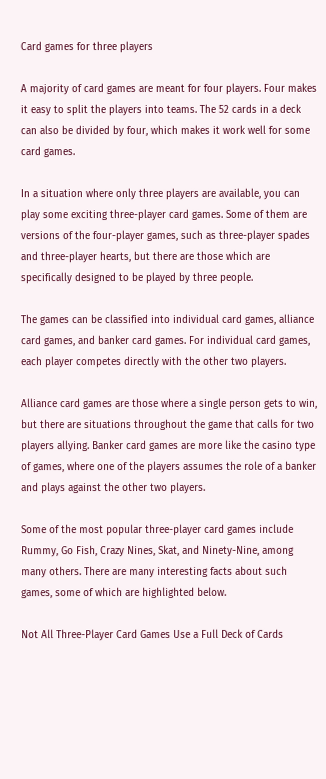Card games for three players

A majority of card games are meant for four players. Four makes it easy to split the players into teams. The 52 cards in a deck can also be divided by four, which makes it work well for some card games.

In a situation where only three players are available, you can play some exciting three-player card games. Some of them are versions of the four-player games, such as three-player spades and three-player hearts, but there are those which are specifically designed to be played by three people.

The games can be classified into individual card games, alliance card games, and banker card games. For individual card games, each player competes directly with the other two players.

Alliance card games are those where a single person gets to win, but there are situations throughout the game that calls for two players allying. Banker card games are more like the casino type of games, where one of the players assumes the role of a banker and plays against the other two players.

Some of the most popular three-player card games include Rummy, Go Fish, Crazy Nines, Skat, and Ninety-Nine, among many others. There are many interesting facts about such games, some of which are highlighted below.

Not All Three-Player Card Games Use a Full Deck of Cards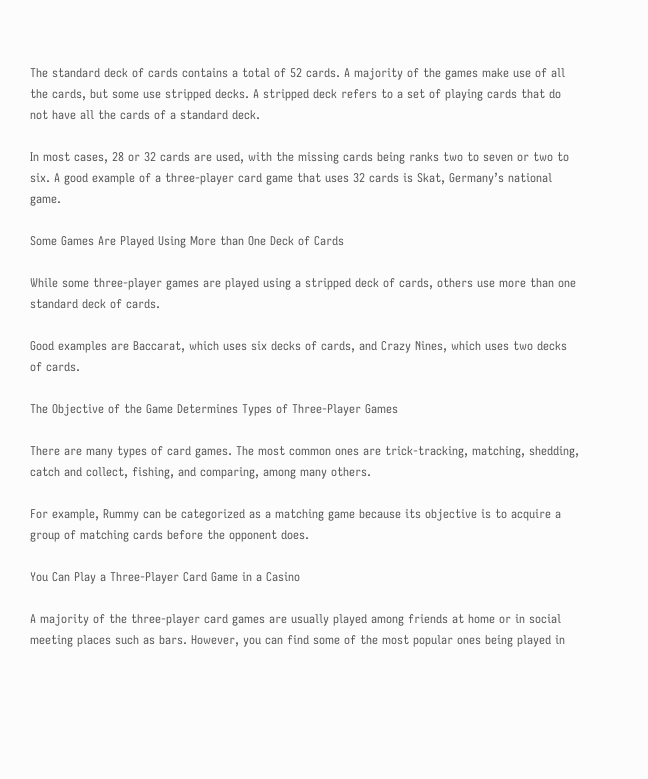The standard deck of cards contains a total of 52 cards. A majority of the games make use of all the cards, but some use stripped decks. A stripped deck refers to a set of playing cards that do not have all the cards of a standard deck.

In most cases, 28 or 32 cards are used, with the missing cards being ranks two to seven or two to six. A good example of a three-player card game that uses 32 cards is Skat, Germany’s national game.

Some Games Are Played Using More than One Deck of Cards

While some three-player games are played using a stripped deck of cards, others use more than one standard deck of cards.

Good examples are Baccarat, which uses six decks of cards, and Crazy Nines, which uses two decks of cards.

The Objective of the Game Determines Types of Three-Player Games

There are many types of card games. The most common ones are trick-tracking, matching, shedding, catch and collect, fishing, and comparing, among many others.

For example, Rummy can be categorized as a matching game because its objective is to acquire a group of matching cards before the opponent does.

You Can Play a Three-Player Card Game in a Casino

A majority of the three-player card games are usually played among friends at home or in social meeting places such as bars. However, you can find some of the most popular ones being played in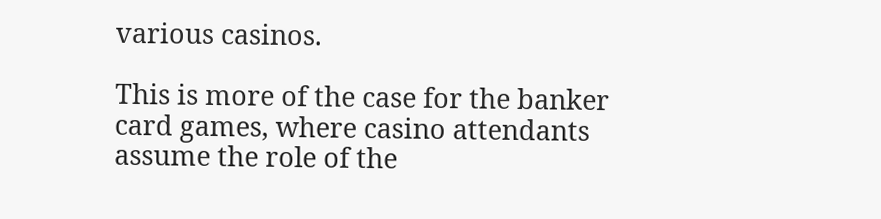various casinos.

This is more of the case for the banker card games, where casino attendants assume the role of the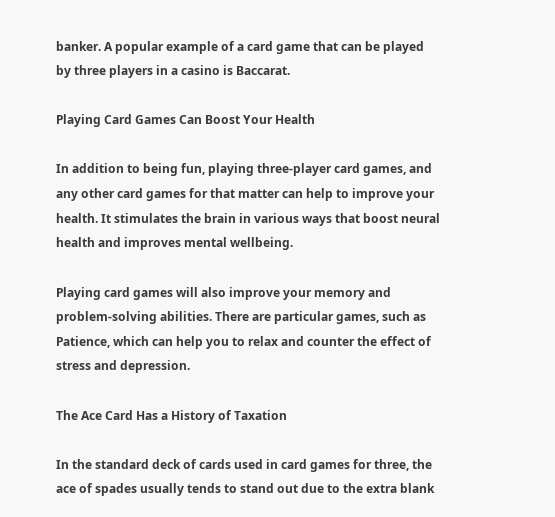banker. A popular example of a card game that can be played by three players in a casino is Baccarat.

Playing Card Games Can Boost Your Health

In addition to being fun, playing three-player card games, and any other card games for that matter can help to improve your health. It stimulates the brain in various ways that boost neural health and improves mental wellbeing.

Playing card games will also improve your memory and problem-solving abilities. There are particular games, such as Patience, which can help you to relax and counter the effect of stress and depression.

The Ace Card Has a History of Taxation

In the standard deck of cards used in card games for three, the ace of spades usually tends to stand out due to the extra blank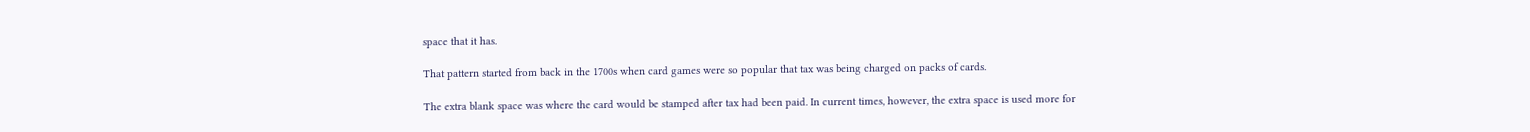space that it has.

That pattern started from back in the 1700s when card games were so popular that tax was being charged on packs of cards.

The extra blank space was where the card would be stamped after tax had been paid. In current times, however, the extra space is used more for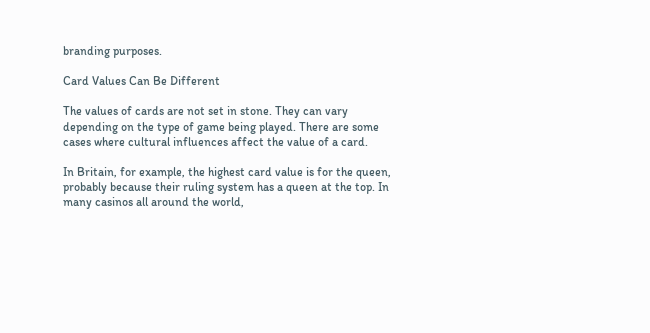branding purposes.

Card Values Can Be Different

The values of cards are not set in stone. They can vary depending on the type of game being played. There are some cases where cultural influences affect the value of a card.

In Britain, for example, the highest card value is for the queen, probably because their ruling system has a queen at the top. In many casinos all around the world,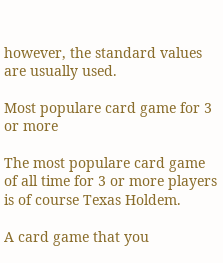however, the standard values are usually used.

Most populare card game for 3 or more

The most populare card game of all time for 3 or more players is of course Texas Holdem.

A card game that you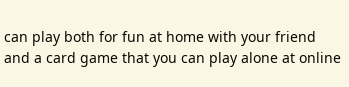can play both for fun at home with your friend and a card game that you can play alone at online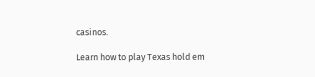casinos.

Learn how to play Texas hold em